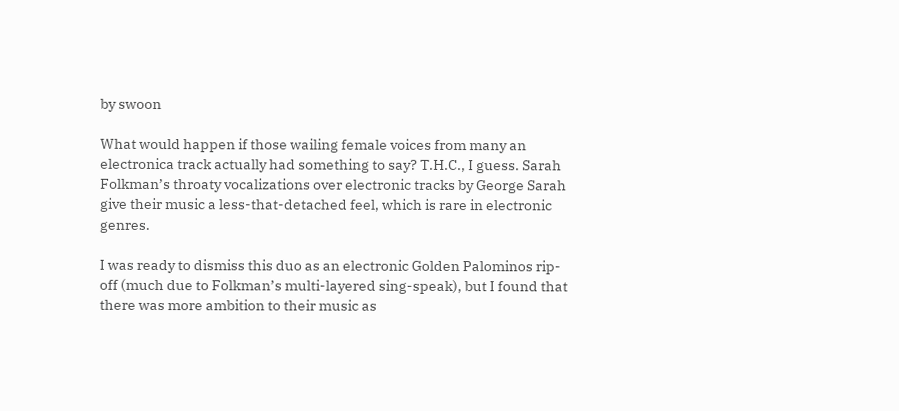by swoon

What would happen if those wailing female voices from many an electronica track actually had something to say? T.H.C., I guess. Sarah Folkman’s throaty vocalizations over electronic tracks by George Sarah give their music a less-that-detached feel, which is rare in electronic genres.

I was ready to dismiss this duo as an electronic Golden Palominos rip-off (much due to Folkman’s multi-layered sing-speak), but I found that there was more ambition to their music as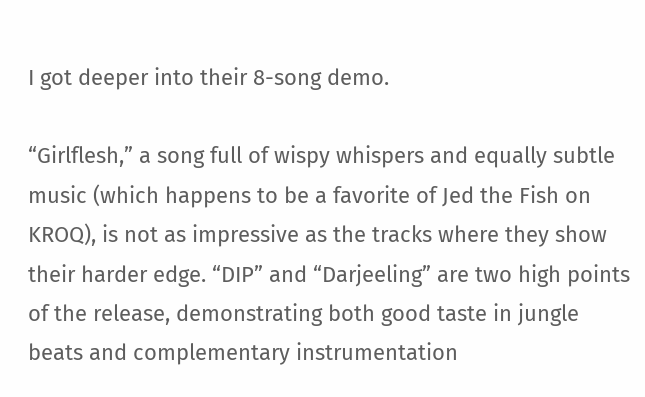I got deeper into their 8-song demo.

“Girlflesh,” a song full of wispy whispers and equally subtle music (which happens to be a favorite of Jed the Fish on KROQ), is not as impressive as the tracks where they show their harder edge. “DIP” and “Darjeeling” are two high points of the release, demonstrating both good taste in jungle beats and complementary instrumentation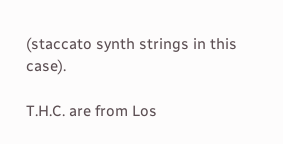(staccato synth strings in this case).

T.H.C. are from Los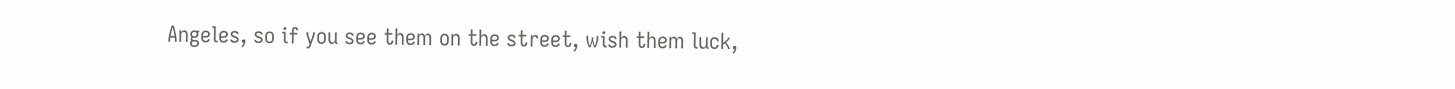Angeles, so if you see them on the street, wish them luck,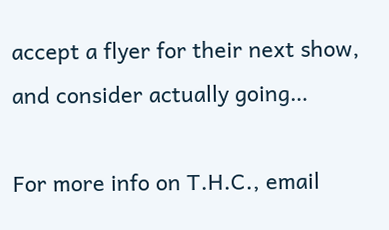accept a flyer for their next show, and consider actually going…

For more info on T.H.C., email